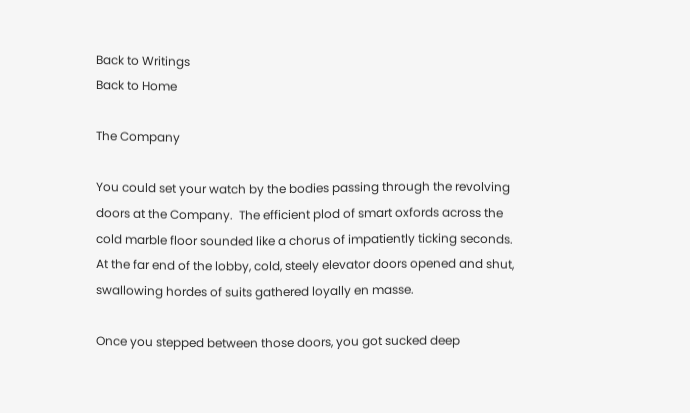Back to Writings
Back to Home

The Company

You could set your watch by the bodies passing through the revolving doors at the Company.  The efficient plod of smart oxfords across the cold marble floor sounded like a chorus of impatiently ticking seconds.  At the far end of the lobby, cold, steely elevator doors opened and shut, swallowing hordes of suits gathered loyally en masse.

Once you stepped between those doors, you got sucked deep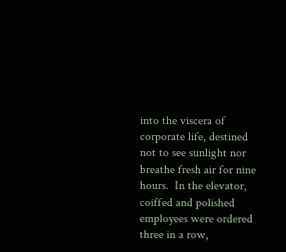into the viscera of corporate life, destined not to see sunlight nor breathe fresh air for nine hours.  In the elevator, coiffed and polished employees were ordered three in a row,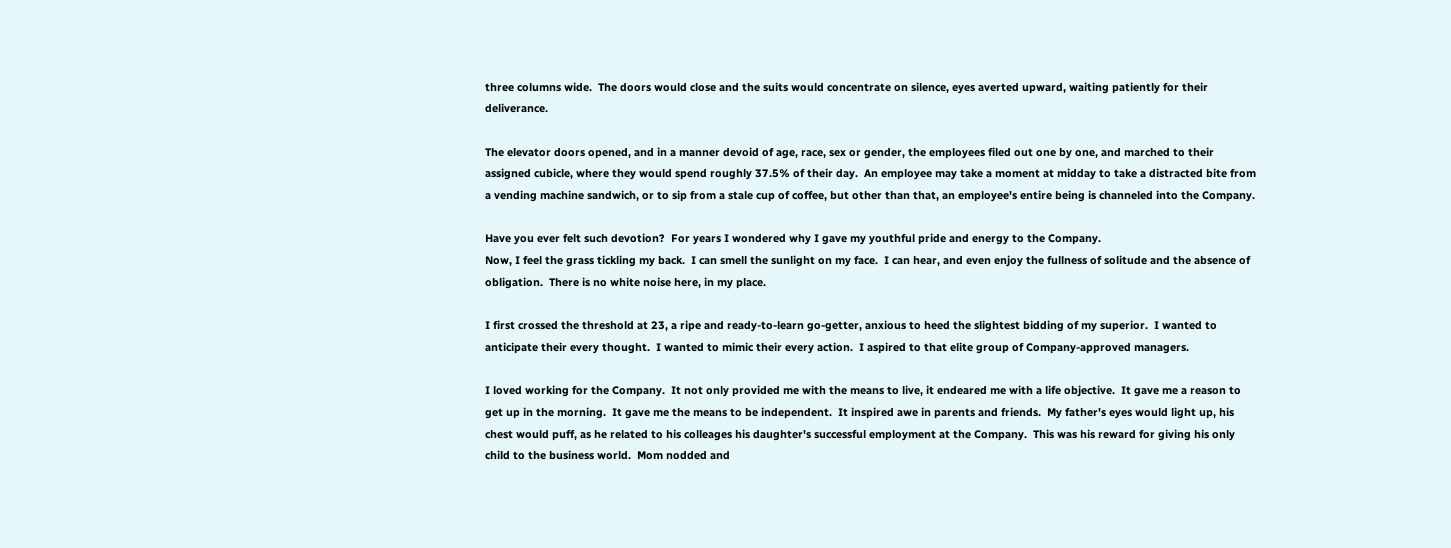three columns wide.  The doors would close and the suits would concentrate on silence, eyes averted upward, waiting patiently for their deliverance.

The elevator doors opened, and in a manner devoid of age, race, sex or gender, the employees filed out one by one, and marched to their assigned cubicle, where they would spend roughly 37.5% of their day.  An employee may take a moment at midday to take a distracted bite from a vending machine sandwich, or to sip from a stale cup of coffee, but other than that, an employee's entire being is channeled into the Company.

Have you ever felt such devotion?  For years I wondered why I gave my youthful pride and energy to the Company.
Now, I feel the grass tickling my back.  I can smell the sunlight on my face.  I can hear, and even enjoy the fullness of solitude and the absence of obligation.  There is no white noise here, in my place.

I first crossed the threshold at 23, a ripe and ready-to-learn go-getter, anxious to heed the slightest bidding of my superior.  I wanted to anticipate their every thought.  I wanted to mimic their every action.  I aspired to that elite group of Company-approved managers.

I loved working for the Company.  It not only provided me with the means to live, it endeared me with a life objective.  It gave me a reason to get up in the morning.  It gave me the means to be independent.  It inspired awe in parents and friends.  My father's eyes would light up, his chest would puff, as he related to his colleages his daughter's successful employment at the Company.  This was his reward for giving his only child to the business world.  Mom nodded and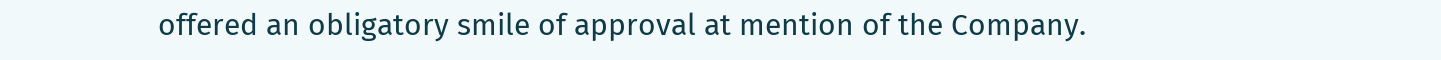offered an obligatory smile of approval at mention of the Company.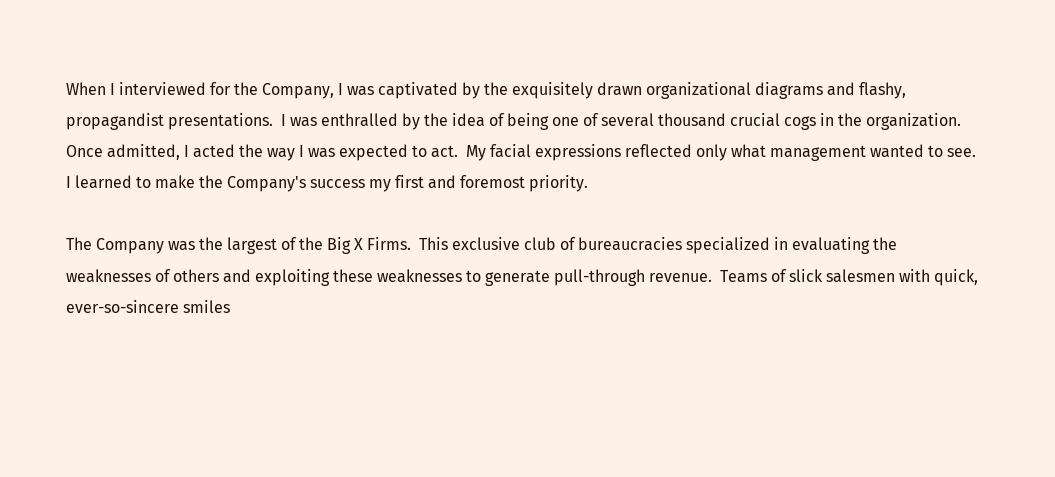When I interviewed for the Company, I was captivated by the exquisitely drawn organizational diagrams and flashy, propagandist presentations.  I was enthralled by the idea of being one of several thousand crucial cogs in the organization.  Once admitted, I acted the way I was expected to act.  My facial expressions reflected only what management wanted to see.  I learned to make the Company's success my first and foremost priority.

The Company was the largest of the Big X Firms.  This exclusive club of bureaucracies specialized in evaluating the weaknesses of others and exploiting these weaknesses to generate pull-through revenue.  Teams of slick salesmen with quick, ever-so-sincere smiles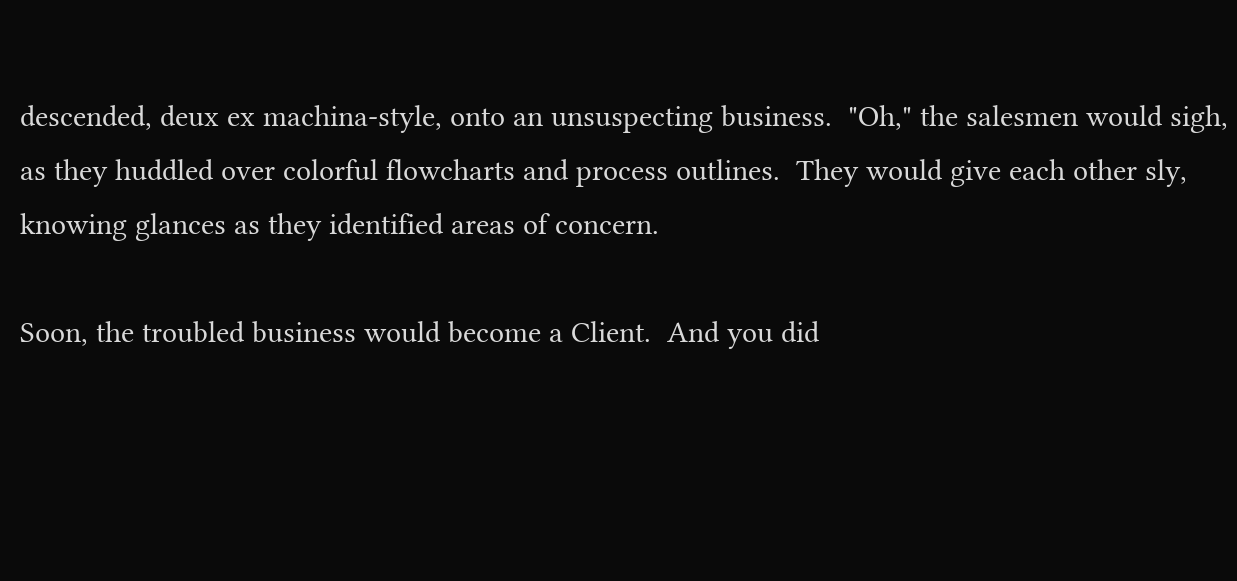descended, deux ex machina-style, onto an unsuspecting business.  "Oh," the salesmen would sigh, as they huddled over colorful flowcharts and process outlines.  They would give each other sly, knowing glances as they identified areas of concern.

Soon, the troubled business would become a Client.  And you did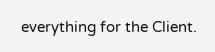everything for the Client.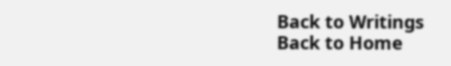Back to Writings
Back to Home